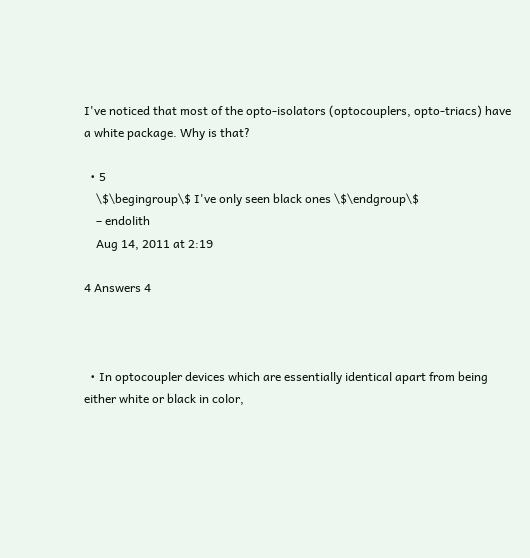I've noticed that most of the opto-isolators (optocouplers, opto-triacs) have a white package. Why is that?

  • 5
    \$\begingroup\$ I've only seen black ones \$\endgroup\$
    – endolith
    Aug 14, 2011 at 2:19

4 Answers 4



  • In optocoupler devices which are essentially identical apart from being either white or black in color,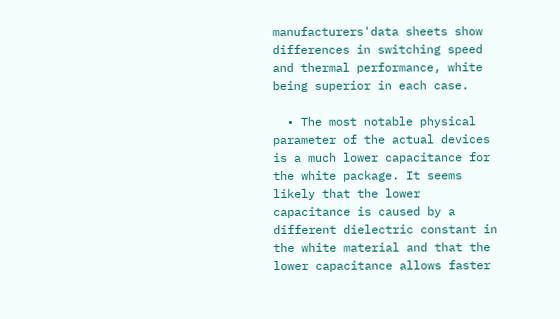manufacturers'data sheets show differences in switching speed and thermal performance, white being superior in each case.

  • The most notable physical parameter of the actual devices is a much lower capacitance for the white package. It seems likely that the lower capacitance is caused by a different dielectric constant in the white material and that the lower capacitance allows faster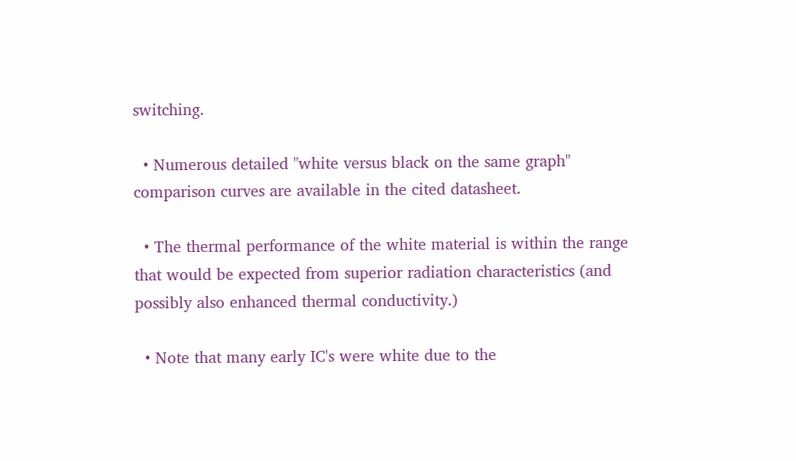switching.

  • Numerous detailed "white versus black on the same graph" comparison curves are available in the cited datasheet.

  • The thermal performance of the white material is within the range that would be expected from superior radiation characteristics (and possibly also enhanced thermal conductivity.)

  • Note that many early IC's were white due to the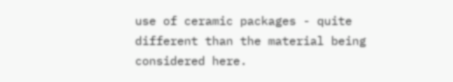use of ceramic packages - quite different than the material being considered here.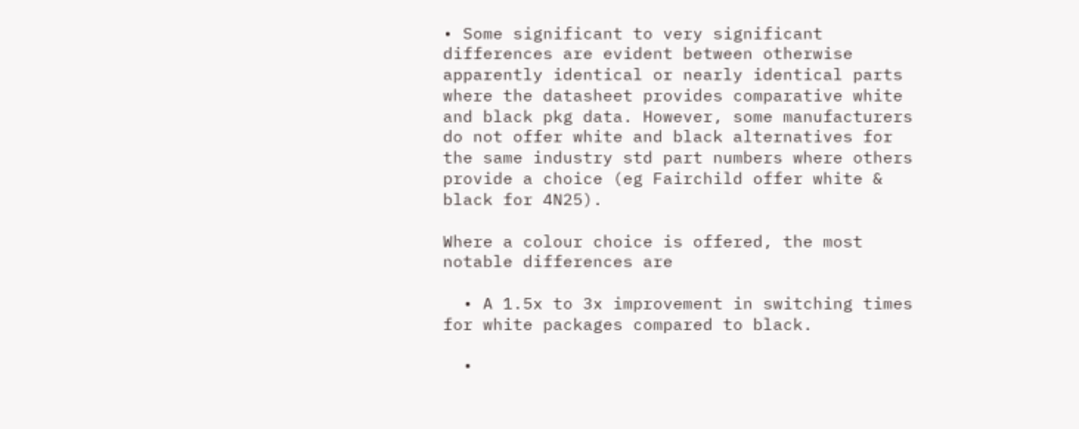• Some significant to very significant differences are evident between otherwise apparently identical or nearly identical parts where the datasheet provides comparative white and black pkg data. However, some manufacturers do not offer white and black alternatives for the same industry std part numbers where others provide a choice (eg Fairchild offer white & black for 4N25).

Where a colour choice is offered, the most notable differences are

  • A 1.5x to 3x improvement in switching times for white packages compared to black.

  •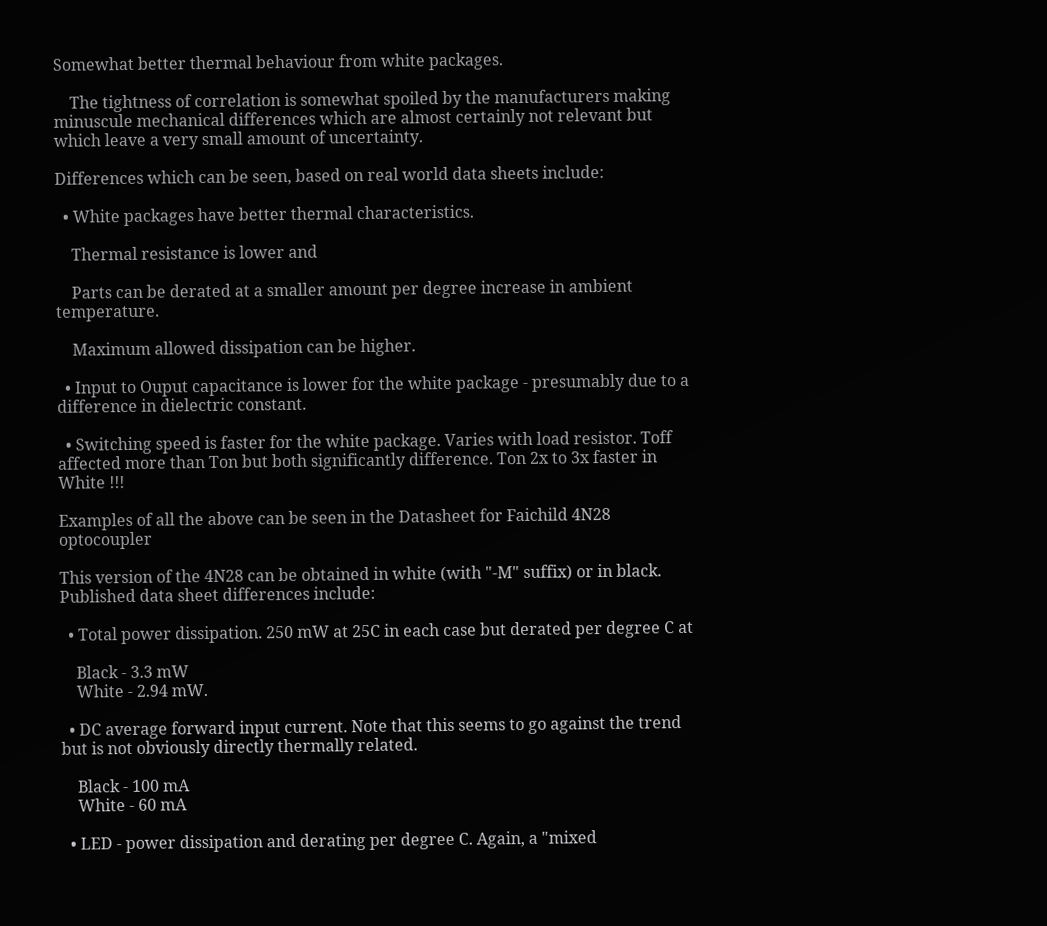Somewhat better thermal behaviour from white packages.

    The tightness of correlation is somewhat spoiled by the manufacturers making minuscule mechanical differences which are almost certainly not relevant but which leave a very small amount of uncertainty.

Differences which can be seen, based on real world data sheets include:

  • White packages have better thermal characteristics.

    Thermal resistance is lower and

    Parts can be derated at a smaller amount per degree increase in ambient temperature.

    Maximum allowed dissipation can be higher.

  • Input to Ouput capacitance is lower for the white package - presumably due to a difference in dielectric constant.

  • Switching speed is faster for the white package. Varies with load resistor. Toff affected more than Ton but both significantly difference. Ton 2x to 3x faster in White !!!

Examples of all the above can be seen in the Datasheet for Faichild 4N28 optocoupler

This version of the 4N28 can be obtained in white (with "-M" suffix) or in black. Published data sheet differences include:

  • Total power dissipation. 250 mW at 25C in each case but derated per degree C at

    Black - 3.3 mW
    White - 2.94 mW.

  • DC average forward input current. Note that this seems to go against the trend but is not obviously directly thermally related.

    Black - 100 mA
    White - 60 mA

  • LED - power dissipation and derating per degree C. Again, a "mixed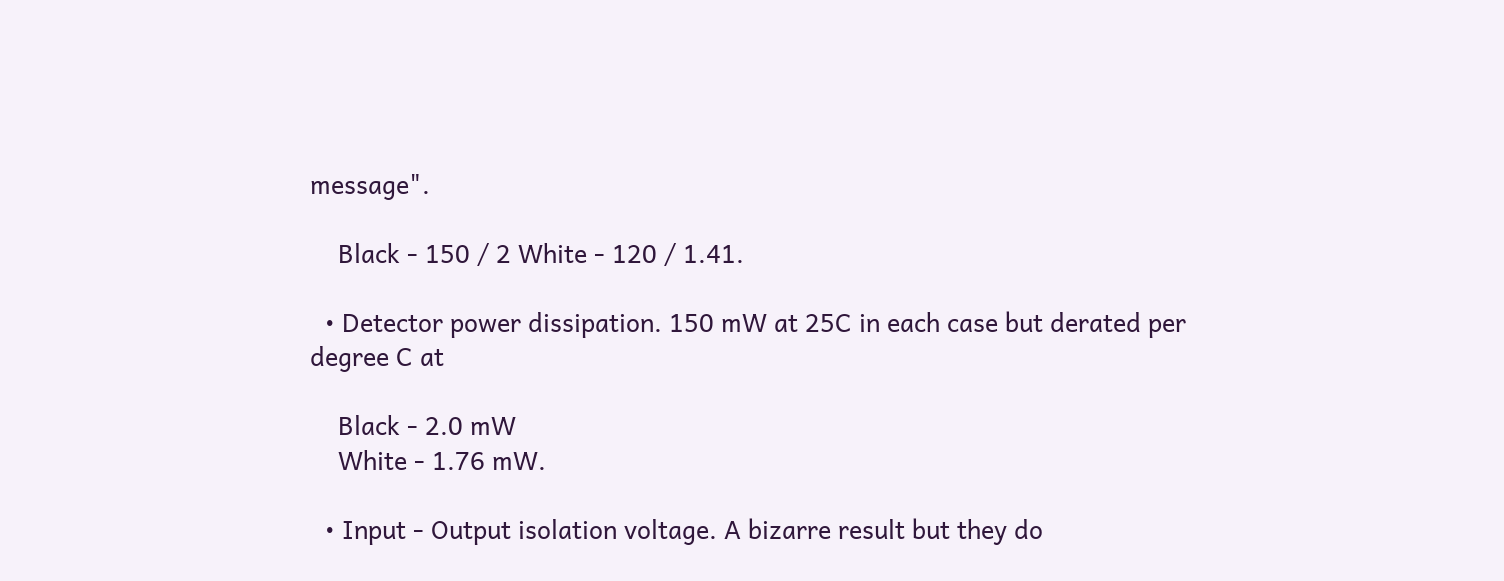message".

    Black - 150 / 2 White - 120 / 1.41.

  • Detector power dissipation. 150 mW at 25C in each case but derated per degree C at

    Black - 2.0 mW
    White - 1.76 mW.

  • Input - Output isolation voltage. A bizarre result but they do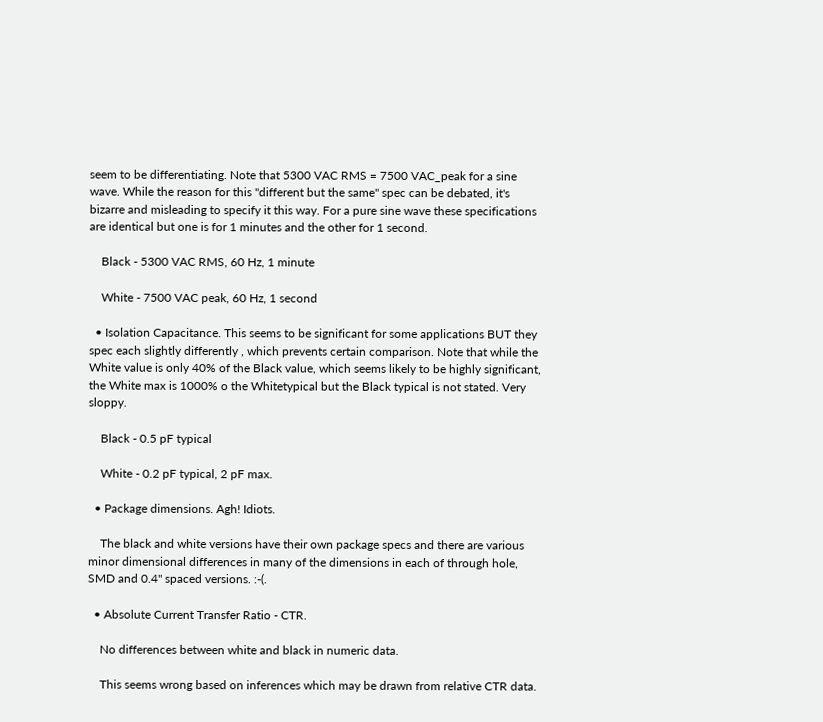seem to be differentiating. Note that 5300 VAC RMS = 7500 VAC_peak for a sine wave. While the reason for this "different but the same" spec can be debated, it's bizarre and misleading to specify it this way. For a pure sine wave these specifications are identical but one is for 1 minutes and the other for 1 second.

    Black - 5300 VAC RMS, 60 Hz, 1 minute

    White - 7500 VAC peak, 60 Hz, 1 second

  • Isolation Capacitance. This seems to be significant for some applications BUT they spec each slightly differently , which prevents certain comparison. Note that while the White value is only 40% of the Black value, which seems likely to be highly significant, the White max is 1000% o the Whitetypical but the Black typical is not stated. Very sloppy.

    Black - 0.5 pF typical

    White - 0.2 pF typical, 2 pF max.

  • Package dimensions. Agh! Idiots.

    The black and white versions have their own package specs and there are various minor dimensional differences in many of the dimensions in each of through hole, SMD and 0.4" spaced versions. :-(.

  • Absolute Current Transfer Ratio - CTR.

    No differences between white and black in numeric data.

    This seems wrong based on inferences which may be drawn from relative CTR data.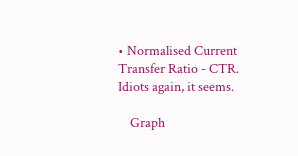• Normalised Current Transfer Ratio - CTR. Idiots again, it seems.

    Graph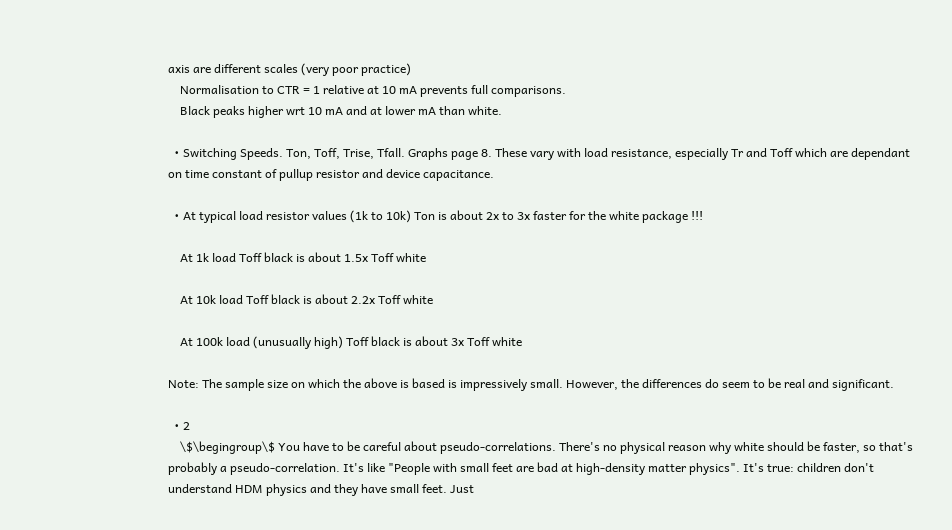axis are different scales (very poor practice)
    Normalisation to CTR = 1 relative at 10 mA prevents full comparisons.
    Black peaks higher wrt 10 mA and at lower mA than white.

  • Switching Speeds. Ton, Toff, Trise, Tfall. Graphs page 8. These vary with load resistance, especially Tr and Toff which are dependant on time constant of pullup resistor and device capacitance.

  • At typical load resistor values (1k to 10k) Ton is about 2x to 3x faster for the white package !!!

    At 1k load Toff black is about 1.5x Toff white

    At 10k load Toff black is about 2.2x Toff white

    At 100k load (unusually high) Toff black is about 3x Toff white

Note: The sample size on which the above is based is impressively small. However, the differences do seem to be real and significant.

  • 2
    \$\begingroup\$ You have to be careful about pseudo-correlations. There's no physical reason why white should be faster, so that's probably a pseudo-correlation. It's like "People with small feet are bad at high-density matter physics". It's true: children don't understand HDM physics and they have small feet. Just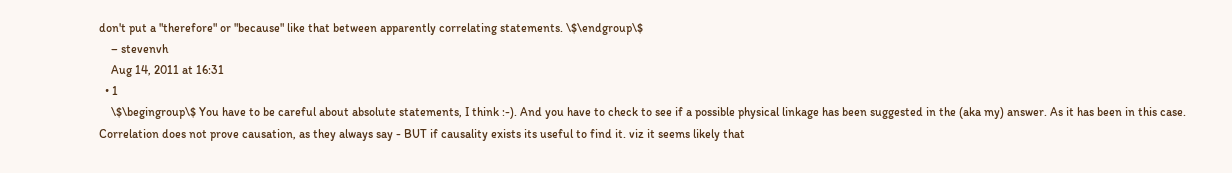don't put a "therefore" or "because" like that between apparently correlating statements. \$\endgroup\$
    – stevenvh
    Aug 14, 2011 at 16:31
  • 1
    \$\begingroup\$ You have to be careful about absolute statements, I think :-). And you have to check to see if a possible physical linkage has been suggested in the (aka my) answer. As it has been in this case. Correlation does not prove causation, as they always say - BUT if causality exists its useful to find it. viz it seems likely that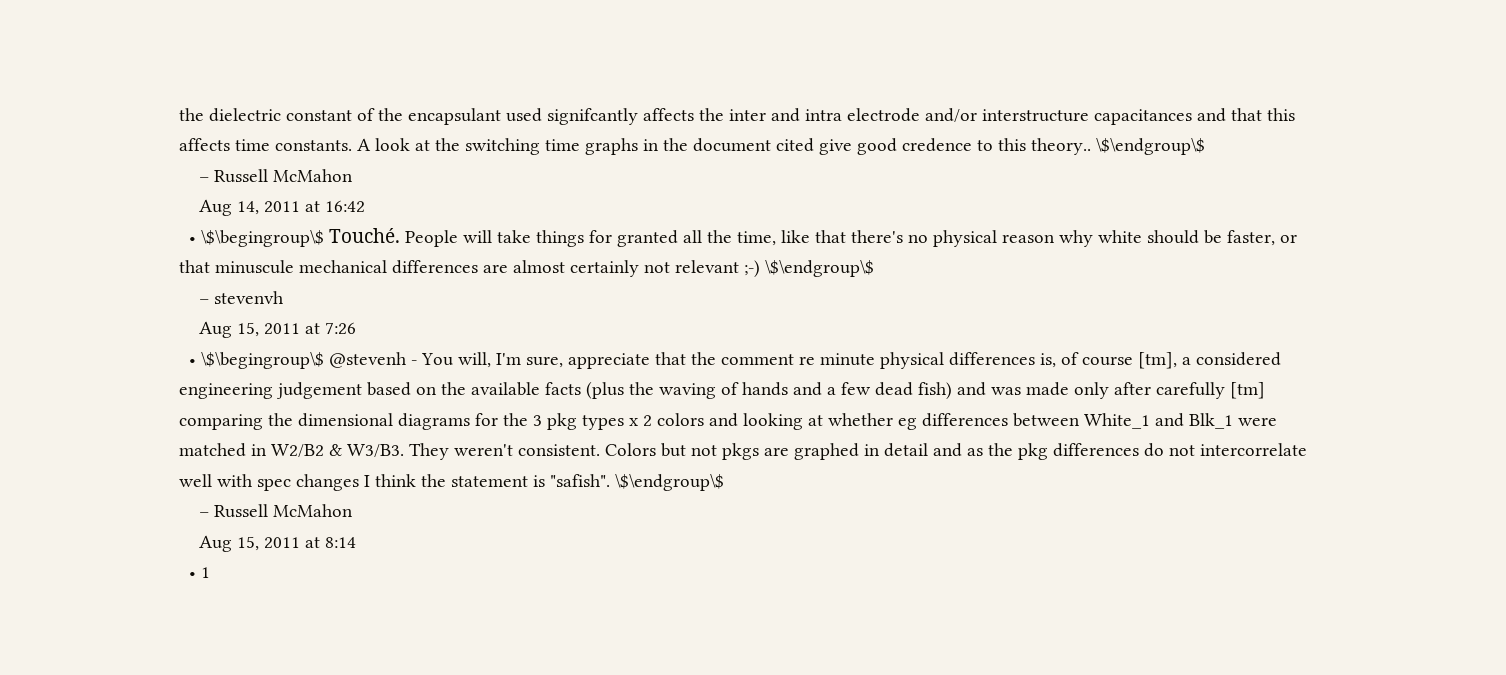the dielectric constant of the encapsulant used signifcantly affects the inter and intra electrode and/or interstructure capacitances and that this affects time constants. A look at the switching time graphs in the document cited give good credence to this theory.. \$\endgroup\$
    – Russell McMahon
    Aug 14, 2011 at 16:42
  • \$\begingroup\$ Touché. People will take things for granted all the time, like that there's no physical reason why white should be faster, or that minuscule mechanical differences are almost certainly not relevant ;-) \$\endgroup\$
    – stevenvh
    Aug 15, 2011 at 7:26
  • \$\begingroup\$ @stevenh - You will, I'm sure, appreciate that the comment re minute physical differences is, of course [tm], a considered engineering judgement based on the available facts (plus the waving of hands and a few dead fish) and was made only after carefully [tm] comparing the dimensional diagrams for the 3 pkg types x 2 colors and looking at whether eg differences between White_1 and Blk_1 were matched in W2/B2 & W3/B3. They weren't consistent. Colors but not pkgs are graphed in detail and as the pkg differences do not intercorrelate well with spec changes I think the statement is "safish". \$\endgroup\$
    – Russell McMahon
    Aug 15, 2011 at 8:14
  • 1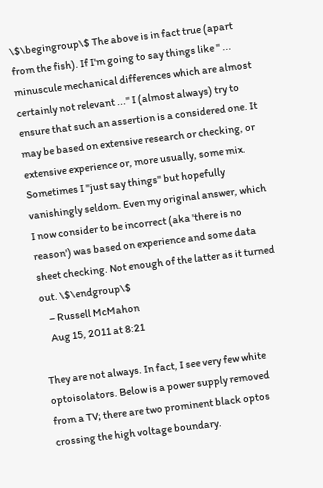\$\begingroup\$ The above is in fact true (apart from the fish). If I'm going to say things like " ... minuscule mechanical differences which are almost certainly not relevant ..." I (almost always) try to ensure that such an assertion is a considered one. It may be based on extensive research or checking, or extensive experience or, more usually, some mix. Sometimes I "just say things" but hopefully vanishingly seldom. Even my original answer, which I now consider to be incorrect (aka 'there is no reason') was based on experience and some data sheet checking. Not enough of the latter as it turned out. \$\endgroup\$
    – Russell McMahon
    Aug 15, 2011 at 8:21

They are not always. In fact, I see very few white optoisolators. Below is a power supply removed from a TV; there are two prominent black optos crossing the high voltage boundary.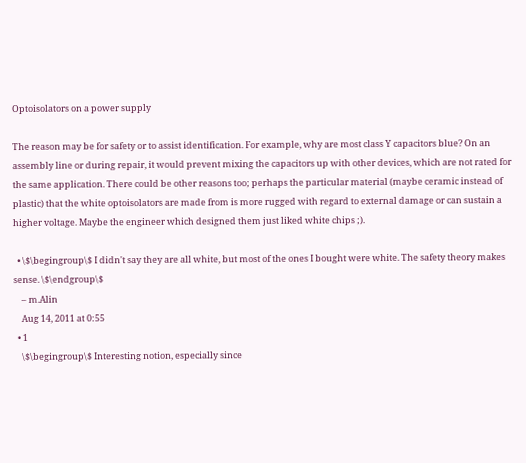Optoisolators on a power supply

The reason may be for safety or to assist identification. For example, why are most class Y capacitors blue? On an assembly line or during repair, it would prevent mixing the capacitors up with other devices, which are not rated for the same application. There could be other reasons too; perhaps the particular material (maybe ceramic instead of plastic) that the white optoisolators are made from is more rugged with regard to external damage or can sustain a higher voltage. Maybe the engineer which designed them just liked white chips ;).

  • \$\begingroup\$ I didn't say they are all white, but most of the ones I bought were white. The safety theory makes sense. \$\endgroup\$
    – m.Alin
    Aug 14, 2011 at 0:55
  • 1
    \$\begingroup\$ Interesting notion, especially since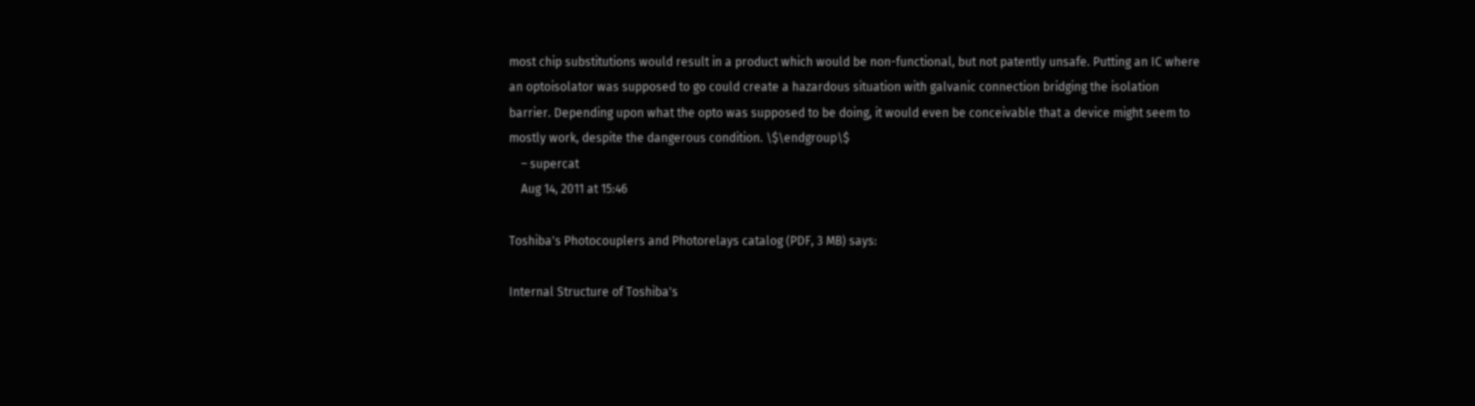most chip substitutions would result in a product which would be non-functional, but not patently unsafe. Putting an IC where an optoisolator was supposed to go could create a hazardous situation with galvanic connection bridging the isolation barrier. Depending upon what the opto was supposed to be doing, it would even be conceivable that a device might seem to mostly work, despite the dangerous condition. \$\endgroup\$
    – supercat
    Aug 14, 2011 at 15:46

Toshiba's Photocouplers and Photorelays catalog (PDF, 3 MB) says:

Internal Structure of Toshiba's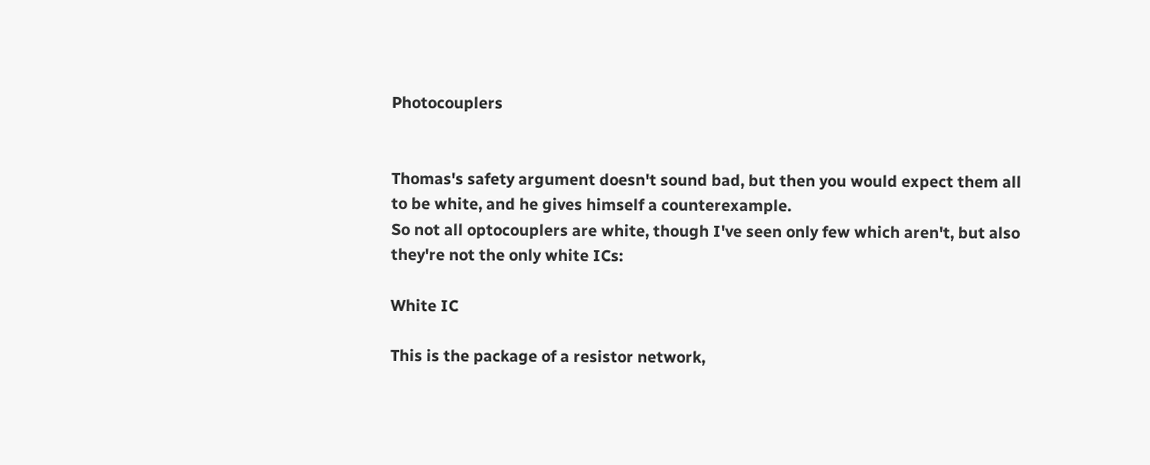Photocouplers


Thomas's safety argument doesn't sound bad, but then you would expect them all to be white, and he gives himself a counterexample.
So not all optocouplers are white, though I've seen only few which aren't, but also they're not the only white ICs:

White IC

This is the package of a resistor network,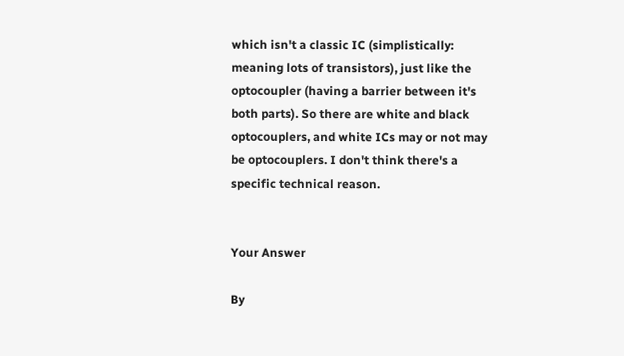which isn't a classic IC (simplistically: meaning lots of transistors), just like the optocoupler (having a barrier between it's both parts). So there are white and black optocouplers, and white ICs may or not may be optocouplers. I don't think there's a specific technical reason.


Your Answer

By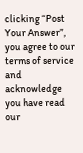clicking “Post Your Answer”, you agree to our terms of service and acknowledge you have read our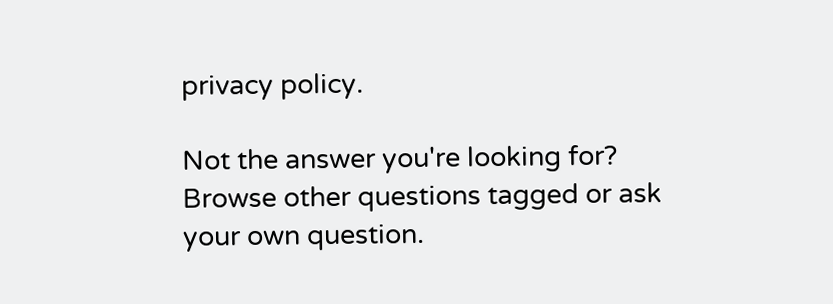privacy policy.

Not the answer you're looking for? Browse other questions tagged or ask your own question.